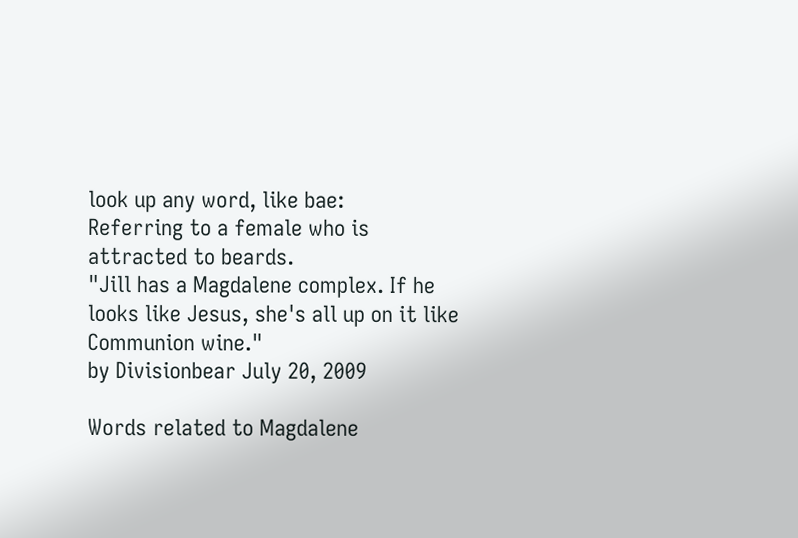look up any word, like bae:
Referring to a female who is attracted to beards.
"Jill has a Magdalene complex. If he looks like Jesus, she's all up on it like Communion wine."
by Divisionbear July 20, 2009

Words related to Magdalene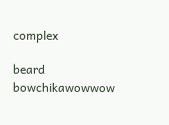complex

beard bowchikawowwow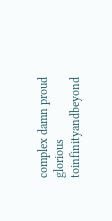complex damn proud glorious toinfinityandbeyond